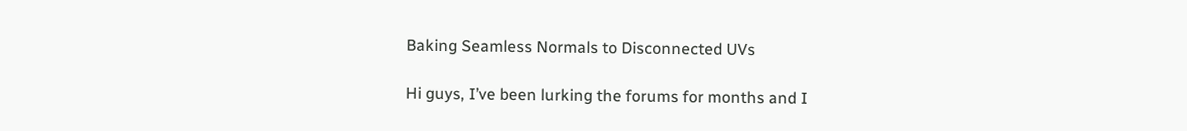Baking Seamless Normals to Disconnected UVs

Hi guys, I’ve been lurking the forums for months and I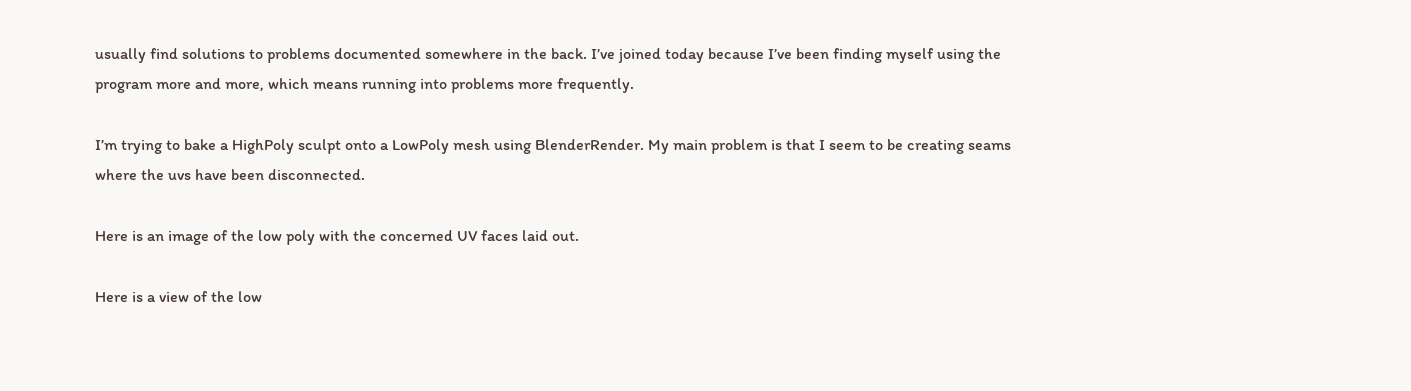usually find solutions to problems documented somewhere in the back. I’ve joined today because I’ve been finding myself using the program more and more, which means running into problems more frequently.

I’m trying to bake a HighPoly sculpt onto a LowPoly mesh using BlenderRender. My main problem is that I seem to be creating seams where the uvs have been disconnected.

Here is an image of the low poly with the concerned UV faces laid out.

Here is a view of the low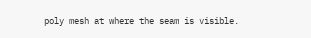poly mesh at where the seam is visible.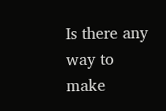Is there any way to make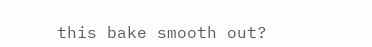this bake smooth out?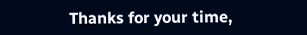Thanks for your time,